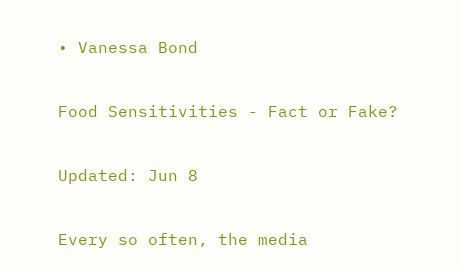• Vanessa Bond

Food Sensitivities - Fact or Fake?

Updated: Jun 8

Every so often, the media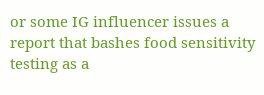or some IG influencer issues a report that bashes food sensitivity testing as a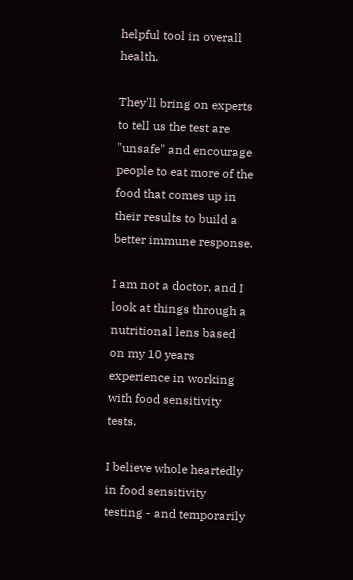helpful tool in overall health.

They'll bring on experts to tell us the test are "unsafe" and encourage people to eat more of the food that comes up in their results to build a better immune response.

I am not a doctor, and I look at things through a nutritional lens based on my 10 years experience in working with food sensitivity tests.

I believe whole heartedly in food sensitivity testing - and temporarily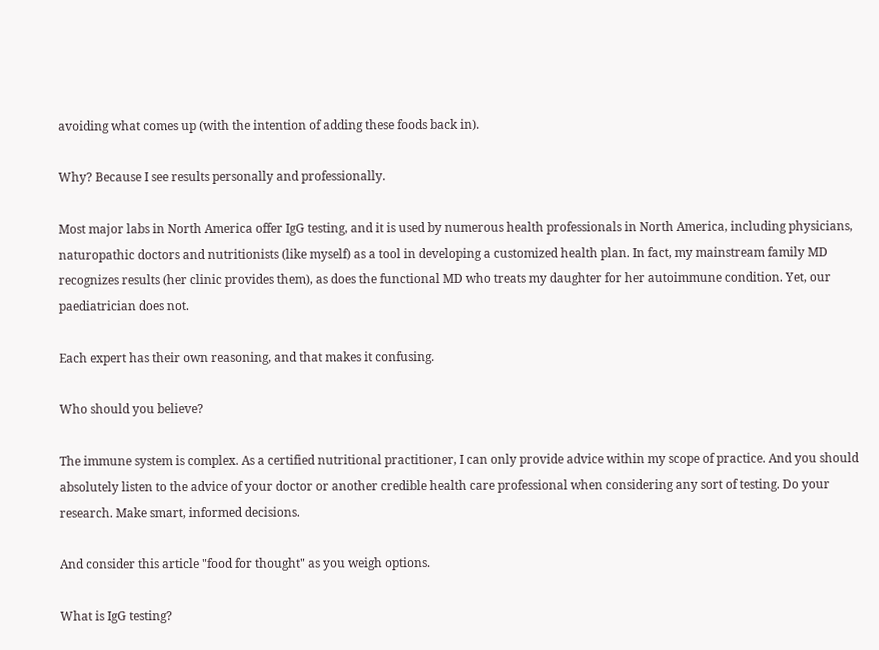avoiding what comes up (with the intention of adding these foods back in).

Why? Because I see results personally and professionally.

Most major labs in North America offer IgG testing, and it is used by numerous health professionals in North America, including physicians, naturopathic doctors and nutritionists (like myself) as a tool in developing a customized health plan. In fact, my mainstream family MD recognizes results (her clinic provides them), as does the functional MD who treats my daughter for her autoimmune condition. Yet, our paediatrician does not.

Each expert has their own reasoning, and that makes it confusing.

Who should you believe?

The immune system is complex. As a certified nutritional practitioner, I can only provide advice within my scope of practice. And you should absolutely listen to the advice of your doctor or another credible health care professional when considering any sort of testing. Do your research. Make smart, informed decisions.

And consider this article "food for thought" as you weigh options.

What is IgG testing?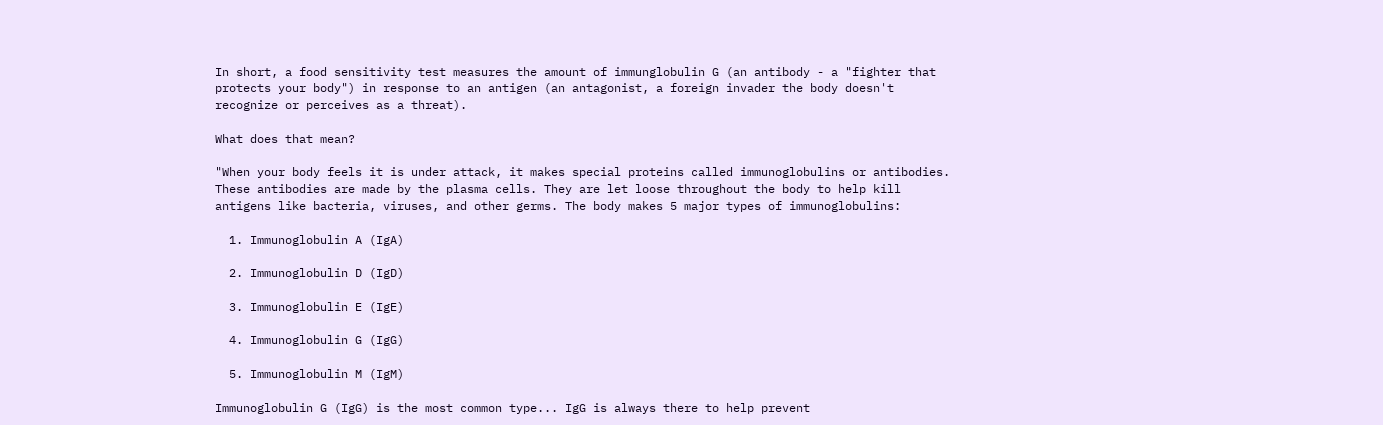In short, a food sensitivity test measures the amount of immunglobulin G (an antibody - a "fighter that protects your body") in response to an antigen (an antagonist, a foreign invader the body doesn't recognize or perceives as a threat).

What does that mean?

"When your body feels it is under attack, it makes special proteins called immunoglobulins or antibodies. These antibodies are made by the plasma cells. They are let loose throughout the body to help kill antigens like bacteria, viruses, and other germs. The body makes 5 major types of immunoglobulins:

  1. Immunoglobulin A (IgA)

  2. Immunoglobulin D (IgD)

  3. Immunoglobulin E (IgE)

  4. Immunoglobulin G (IgG)

  5. Immunoglobulin M (IgM)

Immunoglobulin G (IgG) is the most common type... IgG is always there to help prevent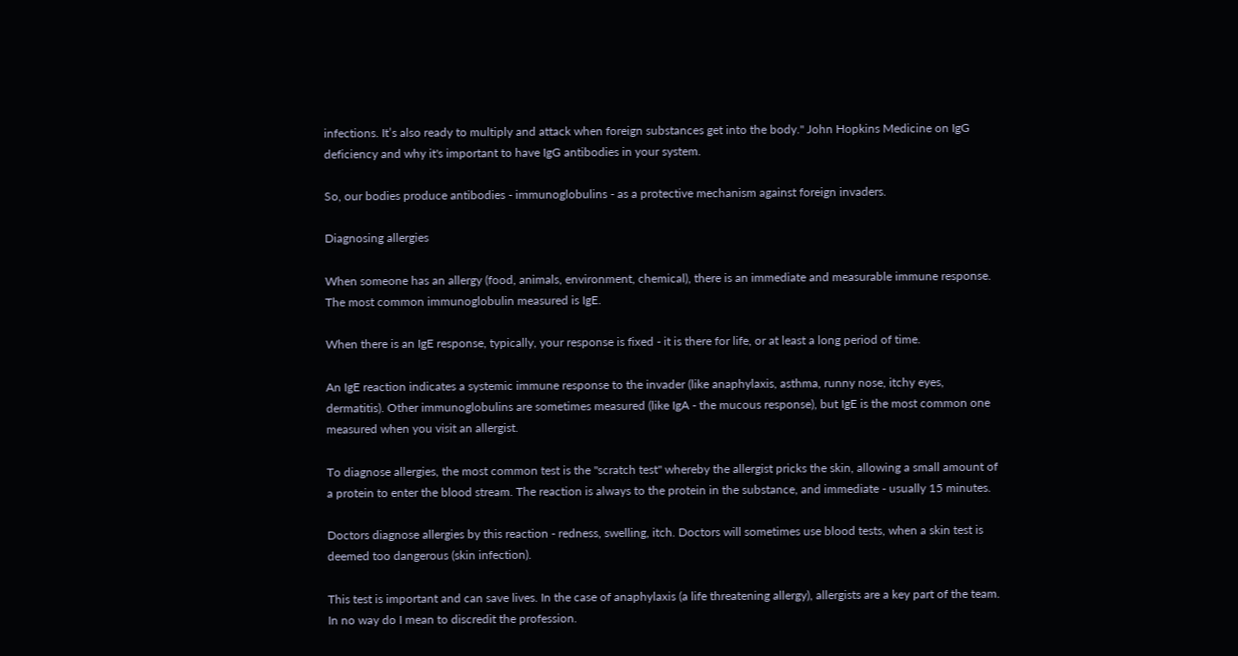infections. It’s also ready to multiply and attack when foreign substances get into the body." John Hopkins Medicine on IgG deficiency and why it's important to have IgG antibodies in your system.

So, our bodies produce antibodies - immunoglobulins - as a protective mechanism against foreign invaders.

Diagnosing allergies

When someone has an allergy (food, animals, environment, chemical), there is an immediate and measurable immune response. The most common immunoglobulin measured is IgE.

When there is an IgE response, typically, your response is fixed - it is there for life, or at least a long period of time.

An IgE reaction indicates a systemic immune response to the invader (like anaphylaxis, asthma, runny nose, itchy eyes, dermatitis). Other immunoglobulins are sometimes measured (like IgA - the mucous response), but IgE is the most common one measured when you visit an allergist.

To diagnose allergies, the most common test is the "scratch test" whereby the allergist pricks the skin, allowing a small amount of a protein to enter the blood stream. The reaction is always to the protein in the substance, and immediate - usually 15 minutes.

Doctors diagnose allergies by this reaction - redness, swelling, itch. Doctors will sometimes use blood tests, when a skin test is deemed too dangerous (skin infection).

This test is important and can save lives. In the case of anaphylaxis (a life threatening allergy), allergists are a key part of the team. In no way do I mean to discredit the profession.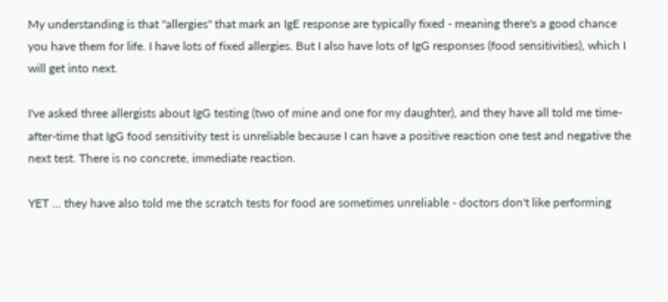My understanding is that "allergies" that mark an IgE response are typically fixed - meaning there's a good chance you have them for life. I have lots of fixed allergies. But I also have lots of IgG responses (food sensitivities), which I will get into next.

I've asked three allergists about IgG testing (two of mine and one for my daughter), and they have all told me time-after-time that IgG food sensitivity test is unreliable because I can have a positive reaction one test and negative the next test. There is no concrete, immediate reaction.

YET ... they have also told me the scratch tests for food are sometimes unreliable - doctors don't like performing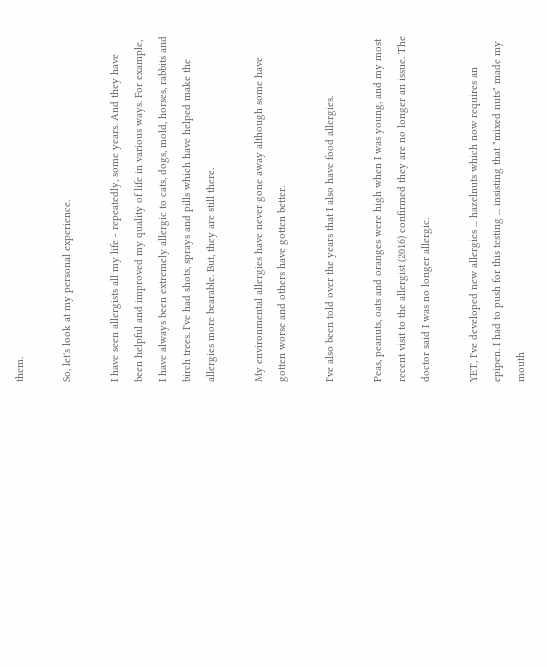them.

So, let's look at my personal experience.

I have seen allergists all my life - repeatedly, some years. And they have been helpful and improved my quality of life in various ways. For example, I have always been extremely allergic to cats, dogs, mold, horses, rabbits and birch trees. I've had shots, sprays and pills which have helped make the allergies more bearable. But, they are still there.

My environmental allergies have never gone away although some have gotten worse and others have gotten better.

I've also been told over the years that I also have food allergies.

Peas, peanuts, oats and oranges were high when I was young, and my most recent visit to the allergist (2016) confirmed they are no longer an issue. The doctor said I was no longer allergic.

YET, I've developed new allergies ... hazelnuts which now requires an epipen. I had to push for this testing ... insisting that "mixed nuts" made my mouth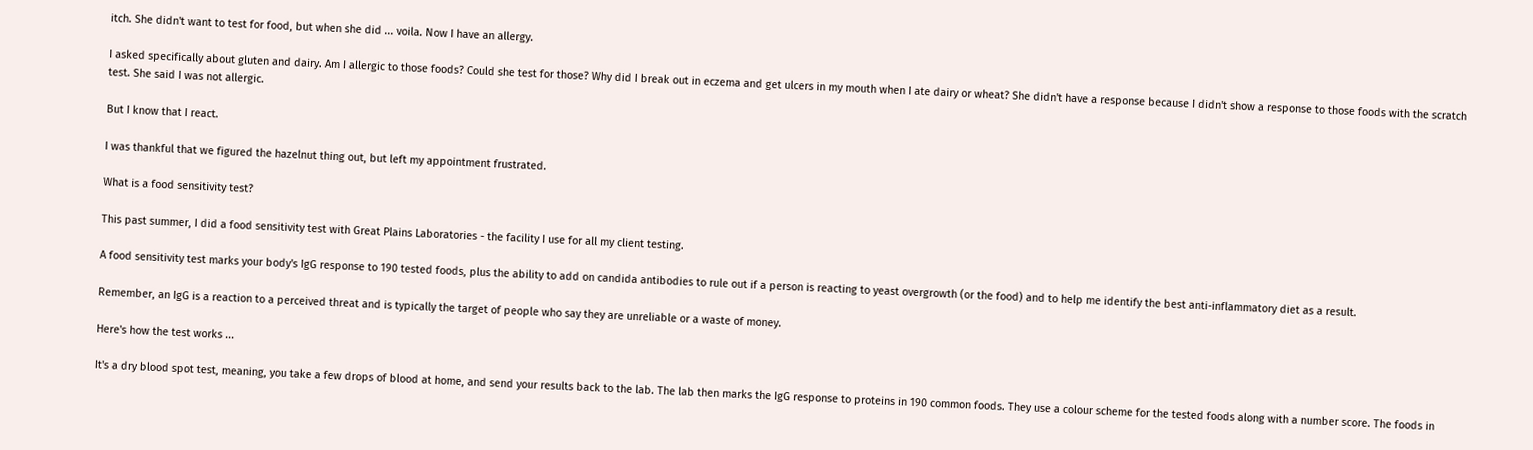itch. She didn't want to test for food, but when she did ... voila. Now I have an allergy.

I asked specifically about gluten and dairy. Am I allergic to those foods? Could she test for those? Why did I break out in eczema and get ulcers in my mouth when I ate dairy or wheat? She didn't have a response because I didn't show a response to those foods with the scratch test. She said I was not allergic.

But I know that I react.

I was thankful that we figured the hazelnut thing out, but left my appointment frustrated.

What is a food sensitivity test?

This past summer, I did a food sensitivity test with Great Plains Laboratories - the facility I use for all my client testing.

A food sensitivity test marks your body's IgG response to 190 tested foods, plus the ability to add on candida antibodies to rule out if a person is reacting to yeast overgrowth (or the food) and to help me identify the best anti-inflammatory diet as a result.

Remember, an IgG is a reaction to a perceived threat and is typically the target of people who say they are unreliable or a waste of money.

Here's how the test works ...

It's a dry blood spot test, meaning, you take a few drops of blood at home, and send your results back to the lab. The lab then marks the IgG response to proteins in 190 common foods. They use a colour scheme for the tested foods along with a number score. The foods in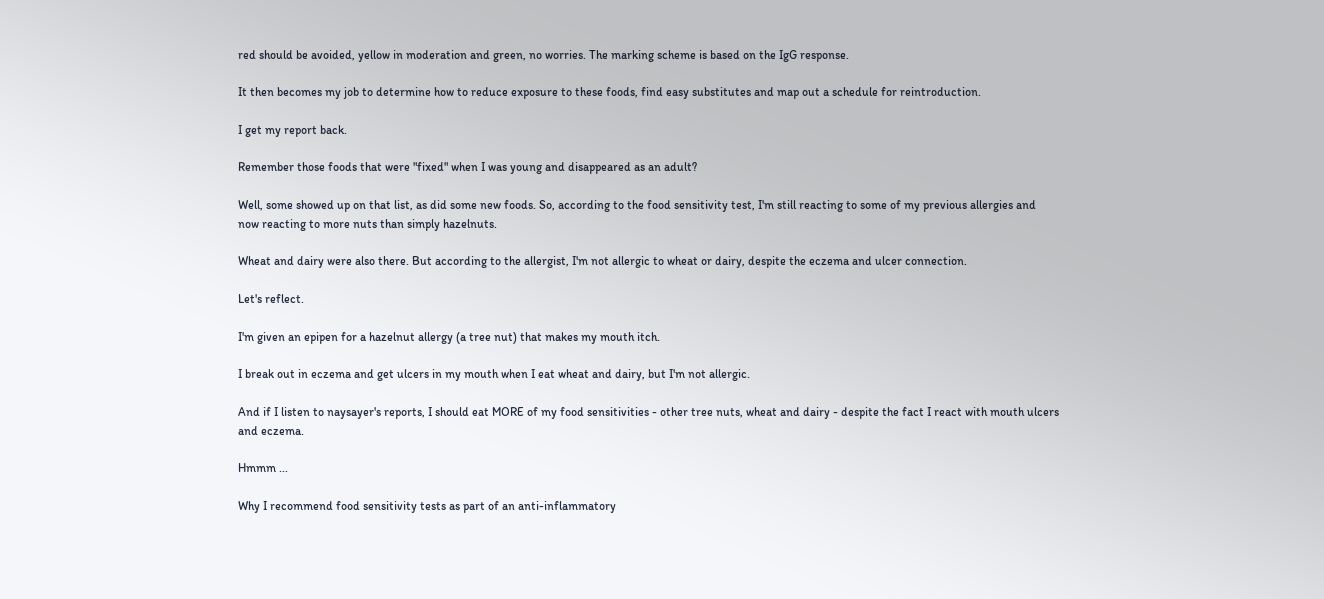red should be avoided, yellow in moderation and green, no worries. The marking scheme is based on the IgG response.

It then becomes my job to determine how to reduce exposure to these foods, find easy substitutes and map out a schedule for reintroduction.

I get my report back.

Remember those foods that were "fixed" when I was young and disappeared as an adult?

Well, some showed up on that list, as did some new foods. So, according to the food sensitivity test, I'm still reacting to some of my previous allergies and now reacting to more nuts than simply hazelnuts.

Wheat and dairy were also there. But according to the allergist, I'm not allergic to wheat or dairy, despite the eczema and ulcer connection.

Let's reflect.

I'm given an epipen for a hazelnut allergy (a tree nut) that makes my mouth itch.

I break out in eczema and get ulcers in my mouth when I eat wheat and dairy, but I'm not allergic.

And if I listen to naysayer's reports, I should eat MORE of my food sensitivities - other tree nuts, wheat and dairy - despite the fact I react with mouth ulcers and eczema.

Hmmm ...

Why I recommend food sensitivity tests as part of an anti-inflammatory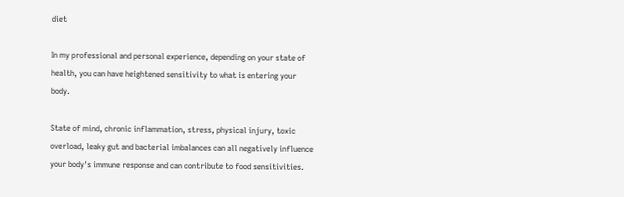diet

In my professional and personal experience, depending on your state of health, you can have heightened sensitivity to what is entering your body.

State of mind, chronic inflammation, stress, physical injury, toxic overload, leaky gut and bacterial imbalances can all negatively influence your body's immune response and can contribute to food sensitivities.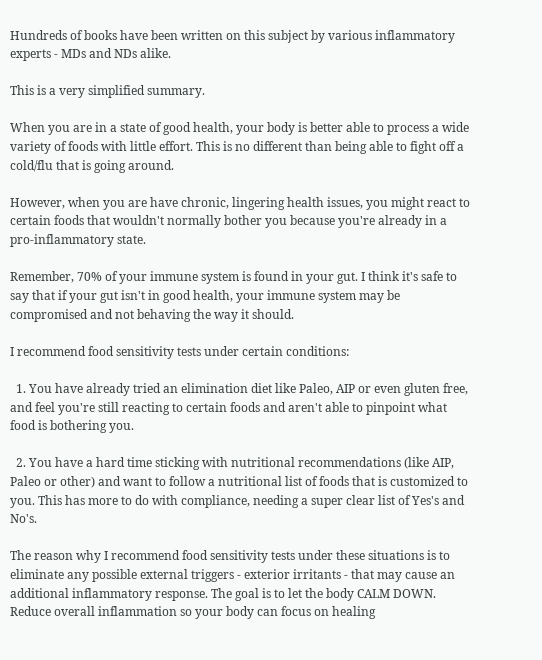Hundreds of books have been written on this subject by various inflammatory experts - MDs and NDs alike.

This is a very simplified summary.

When you are in a state of good health, your body is better able to process a wide variety of foods with little effort. This is no different than being able to fight off a cold/flu that is going around.

However, when you are have chronic, lingering health issues, you might react to certain foods that wouldn't normally bother you because you're already in a pro-inflammatory state.

Remember, 70% of your immune system is found in your gut. I think it's safe to say that if your gut isn't in good health, your immune system may be compromised and not behaving the way it should.

I recommend food sensitivity tests under certain conditions:

  1. You have already tried an elimination diet like Paleo, AIP or even gluten free, and feel you're still reacting to certain foods and aren't able to pinpoint what food is bothering you.

  2. You have a hard time sticking with nutritional recommendations (like AIP, Paleo or other) and want to follow a nutritional list of foods that is customized to you. This has more to do with compliance, needing a super clear list of Yes's and No's.

The reason why I recommend food sensitivity tests under these situations is to eliminate any possible external triggers - exterior irritants - that may cause an additional inflammatory response. The goal is to let the body CALM DOWN. Reduce overall inflammation so your body can focus on healing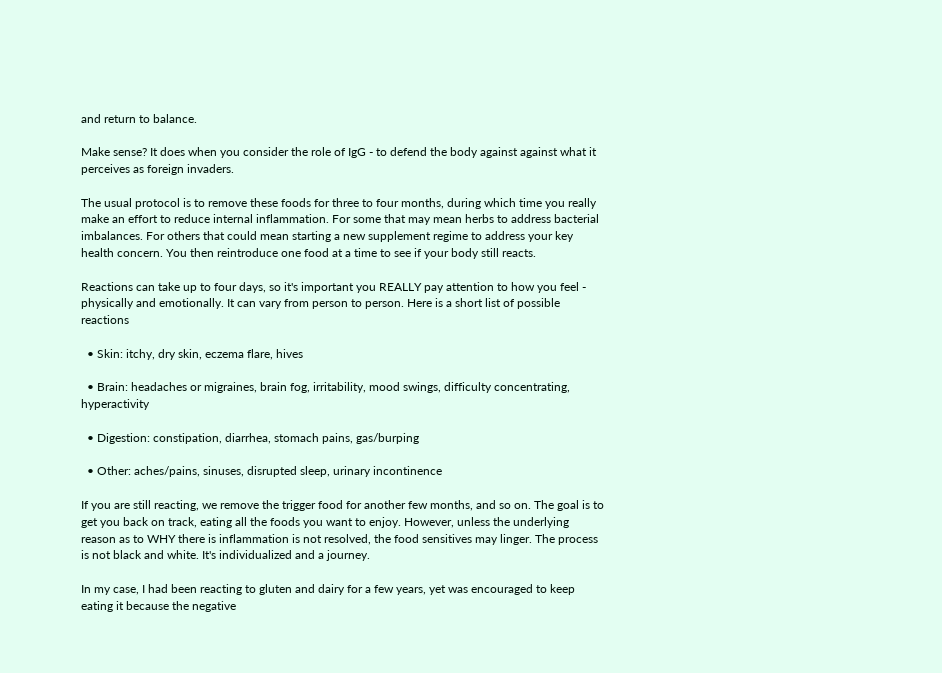and return to balance.

Make sense? It does when you consider the role of IgG - to defend the body against against what it perceives as foreign invaders.

The usual protocol is to remove these foods for three to four months, during which time you really make an effort to reduce internal inflammation. For some that may mean herbs to address bacterial imbalances. For others that could mean starting a new supplement regime to address your key health concern. You then reintroduce one food at a time to see if your body still reacts.

Reactions can take up to four days, so it's important you REALLY pay attention to how you feel - physically and emotionally. It can vary from person to person. Here is a short list of possible reactions

  • Skin: itchy, dry skin, eczema flare, hives

  • Brain: headaches or migraines, brain fog, irritability, mood swings, difficulty concentrating, hyperactivity

  • Digestion: constipation, diarrhea, stomach pains, gas/burping

  • Other: aches/pains, sinuses, disrupted sleep, urinary incontinence

If you are still reacting, we remove the trigger food for another few months, and so on. The goal is to get you back on track, eating all the foods you want to enjoy. However, unless the underlying reason as to WHY there is inflammation is not resolved, the food sensitives may linger. The process is not black and white. It's individualized and a journey.

In my case, I had been reacting to gluten and dairy for a few years, yet was encouraged to keep eating it because the negative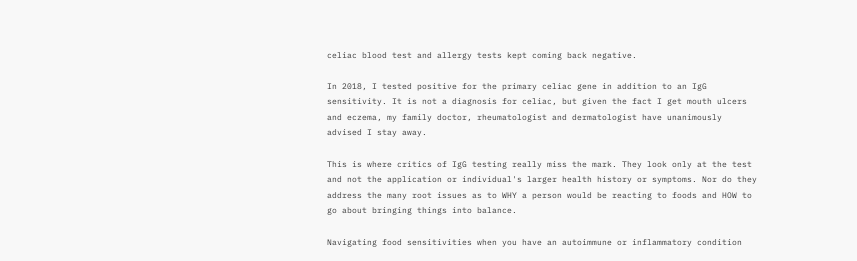celiac blood test and allergy tests kept coming back negative.

In 2018, I tested positive for the primary celiac gene in addition to an IgG sensitivity. It is not a diagnosis for celiac, but given the fact I get mouth ulcers and eczema, my family doctor, rheumatologist and dermatologist have unanimously advised I stay away.

This is where critics of IgG testing really miss the mark. They look only at the test and not the application or individual's larger health history or symptoms. Nor do they address the many root issues as to WHY a person would be reacting to foods and HOW to go about bringing things into balance.

Navigating food sensitivities when you have an autoimmune or inflammatory condition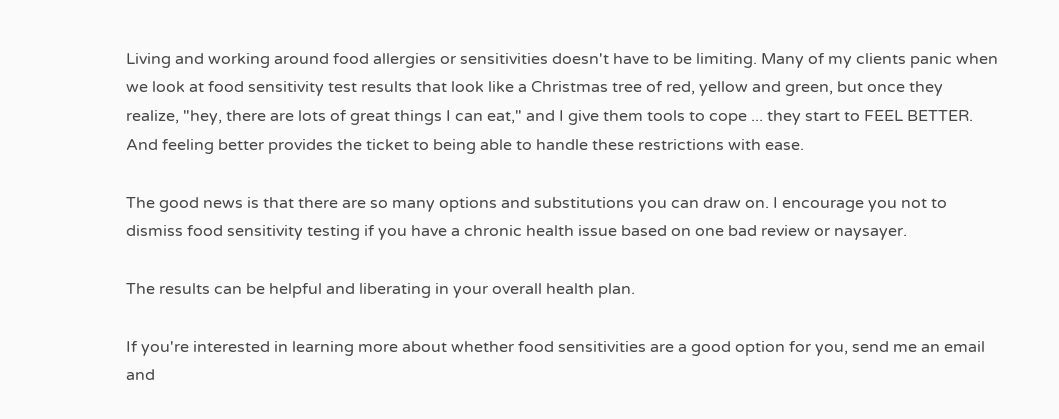Living and working around food allergies or sensitivities doesn't have to be limiting. Many of my clients panic when we look at food sensitivity test results that look like a Christmas tree of red, yellow and green, but once they realize, "hey, there are lots of great things I can eat," and I give them tools to cope ... they start to FEEL BETTER. And feeling better provides the ticket to being able to handle these restrictions with ease.

The good news is that there are so many options and substitutions you can draw on. I encourage you not to dismiss food sensitivity testing if you have a chronic health issue based on one bad review or naysayer.

The results can be helpful and liberating in your overall health plan.

If you're interested in learning more about whether food sensitivities are a good option for you, send me an email and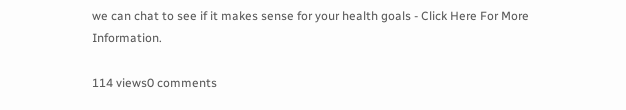we can chat to see if it makes sense for your health goals - Click Here For More Information.

114 views0 comments